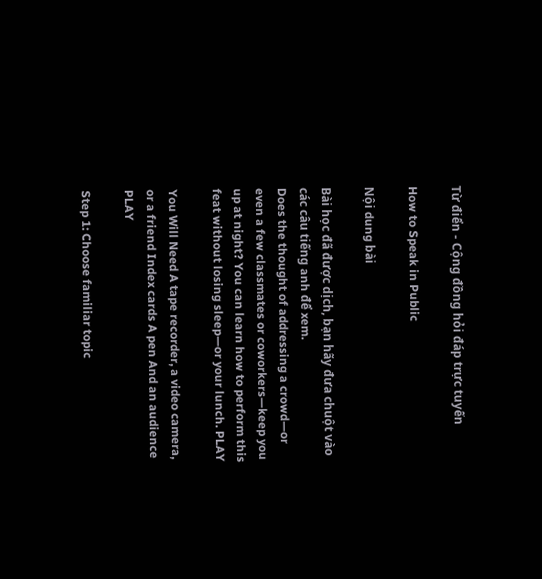Từ điển - Cộng đồng hỏi đáp trực tuyến

How to Speak in Public

Nội dung bài

Bài học đã được dịch, bạn hãy đưa chuột vào các câu tiếng anh để xem.
Does the thought of addressing a crowd—or even a few classmates or coworkers—keep you up at night? You can learn how to perform this feat without losing sleep—or your lunch. PLAY

You Will Need A tape recorder, a video camera, or a friend Index cards A pen And an audience PLAY

Step 1: Choose familiar topic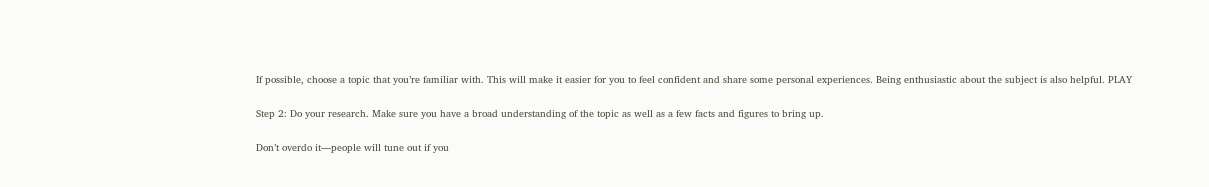If possible, choose a topic that you’re familiar with. This will make it easier for you to feel confident and share some personal experiences. Being enthusiastic about the subject is also helpful. PLAY

Step 2: Do your research. Make sure you have a broad understanding of the topic as well as a few facts and figures to bring up.

Don’t overdo it—people will tune out if you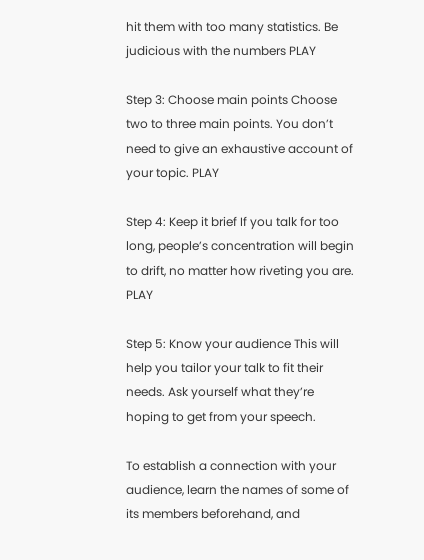hit them with too many statistics. Be judicious with the numbers PLAY

Step 3: Choose main points Choose two to three main points. You don’t need to give an exhaustive account of your topic. PLAY

Step 4: Keep it brief If you talk for too long, people’s concentration will begin to drift, no matter how riveting you are. PLAY

Step 5: Know your audience This will help you tailor your talk to fit their needs. Ask yourself what they’re hoping to get from your speech.

To establish a connection with your audience, learn the names of some of its members beforehand, and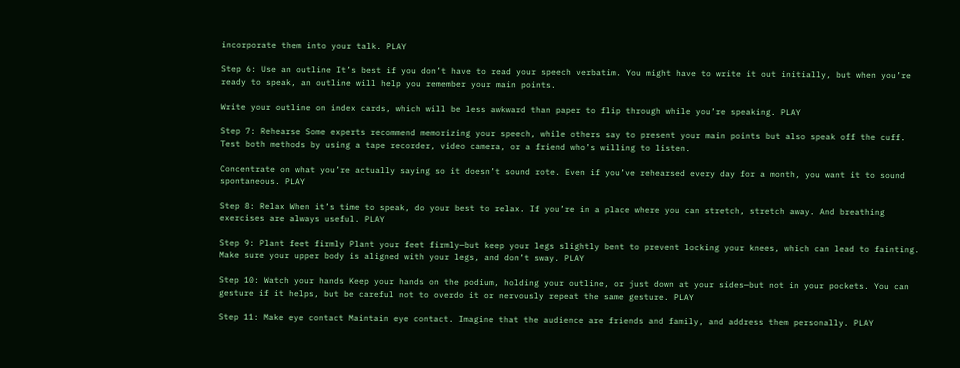incorporate them into your talk. PLAY

Step 6: Use an outline It’s best if you don’t have to read your speech verbatim. You might have to write it out initially, but when you’re ready to speak, an outline will help you remember your main points.

Write your outline on index cards, which will be less awkward than paper to flip through while you’re speaking. PLAY

Step 7: Rehearse Some experts recommend memorizing your speech, while others say to present your main points but also speak off the cuff. Test both methods by using a tape recorder, video camera, or a friend who’s willing to listen.

Concentrate on what you’re actually saying so it doesn’t sound rote. Even if you’ve rehearsed every day for a month, you want it to sound spontaneous. PLAY

Step 8: Relax When it’s time to speak, do your best to relax. If you’re in a place where you can stretch, stretch away. And breathing exercises are always useful. PLAY

Step 9: Plant feet firmly Plant your feet firmly—but keep your legs slightly bent to prevent locking your knees, which can lead to fainting. Make sure your upper body is aligned with your legs, and don’t sway. PLAY

Step 10: Watch your hands Keep your hands on the podium, holding your outline, or just down at your sides—but not in your pockets. You can gesture if it helps, but be careful not to overdo it or nervously repeat the same gesture. PLAY

Step 11: Make eye contact Maintain eye contact. Imagine that the audience are friends and family, and address them personally. PLAY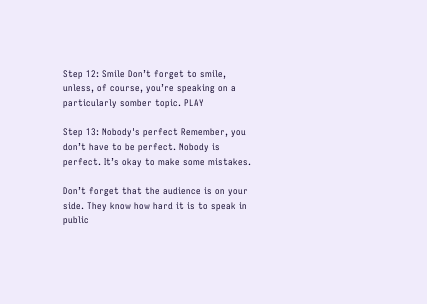Step 12: Smile Don’t forget to smile, unless, of course, you’re speaking on a particularly somber topic. PLAY

Step 13: Nobody's perfect Remember, you don’t have to be perfect. Nobody is perfect. It’s okay to make some mistakes.

Don’t forget that the audience is on your side. They know how hard it is to speak in public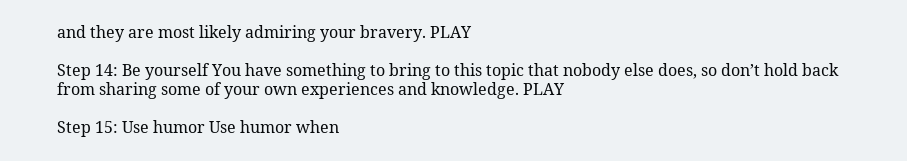and they are most likely admiring your bravery. PLAY

Step 14: Be yourself You have something to bring to this topic that nobody else does, so don’t hold back from sharing some of your own experiences and knowledge. PLAY

Step 15: Use humor Use humor when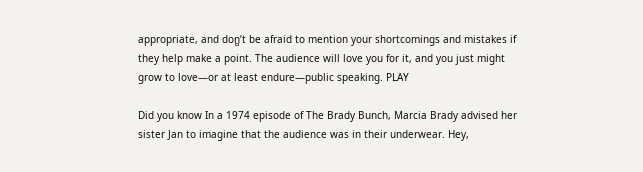appropriate, and don̻’t be afraid to mention your shortcomings and mistakes if they help make a point. The audience will love you for it, and you just might grow to love—or at least endure—public speaking. PLAY

Did you know In a 1974 episode of The Brady Bunch, Marcia Brady advised her sister Jan to imagine that the audience was in their underwear. Hey,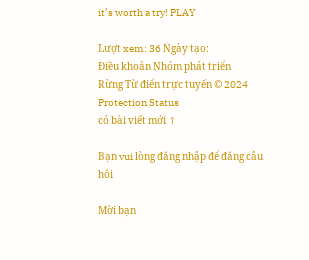it’s worth a try! PLAY

Lượt xem: 36 Ngày tạo:
Điều khoản Nhóm phát triển
Rừng Từ điển trực tuyến © 2024 Protection Status
có bài viết mới ↑

Bạn vui lòng đăng nhập để đăng câu hỏi

Mời bạn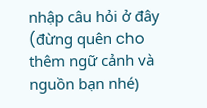nhập câu hỏi ở đây (đừng quên cho thêm ngữ cảnh và nguồn bạn nhé)